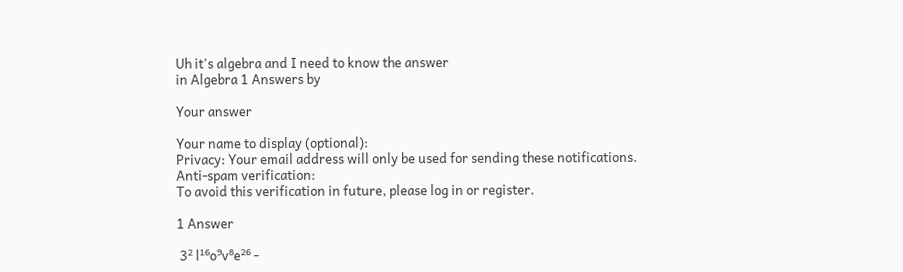Uh it's algebra and I need to know the answer
in Algebra 1 Answers by

Your answer

Your name to display (optional):
Privacy: Your email address will only be used for sending these notifications.
Anti-spam verification:
To avoid this verification in future, please log in or register.

1 Answer

 3² l¹⁶o⁹v⁸e²⁶ -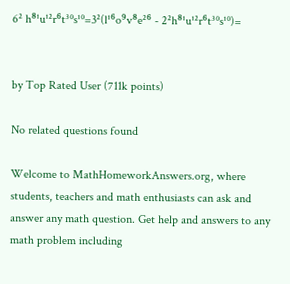6² h⁸¹u¹²r⁶t³⁰s¹⁰=3²(l¹⁶o⁹v⁸e²⁶ - 2²h⁸¹u¹²r⁶t³⁰s¹⁰)=


by Top Rated User (711k points)

No related questions found

Welcome to MathHomeworkAnswers.org, where students, teachers and math enthusiasts can ask and answer any math question. Get help and answers to any math problem including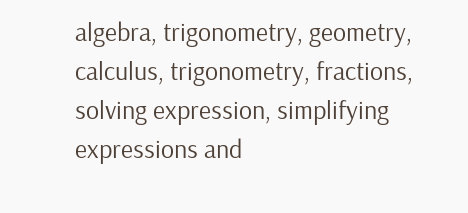algebra, trigonometry, geometry, calculus, trigonometry, fractions, solving expression, simplifying expressions and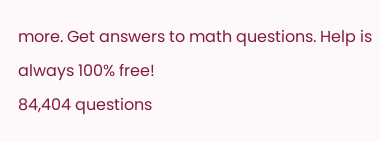more. Get answers to math questions. Help is always 100% free!
84,404 questions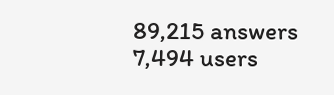89,215 answers
7,494 users